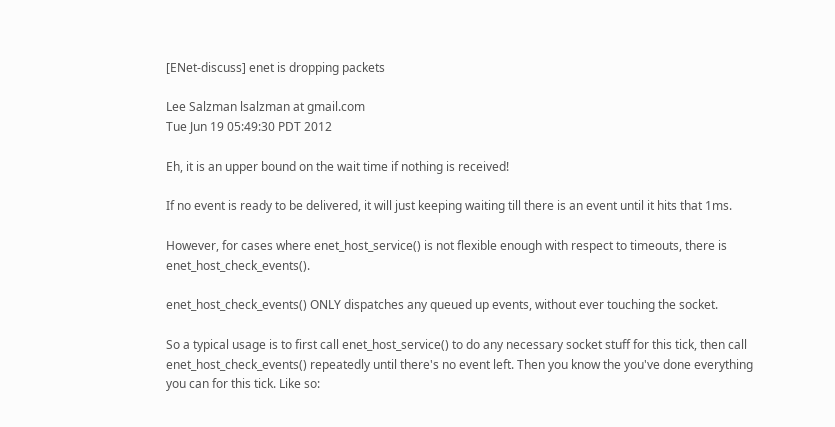[ENet-discuss] enet is dropping packets

Lee Salzman lsalzman at gmail.com
Tue Jun 19 05:49:30 PDT 2012

Eh, it is an upper bound on the wait time if nothing is received!

If no event is ready to be delivered, it will just keeping waiting till there is an event until it hits that 1ms.

However, for cases where enet_host_service() is not flexible enough with respect to timeouts, there is enet_host_check_events().

enet_host_check_events() ONLY dispatches any queued up events, without ever touching the socket.

So a typical usage is to first call enet_host_service() to do any necessary socket stuff for this tick, then call enet_host_check_events() repeatedly until there's no event left. Then you know the you've done everything you can for this tick. Like so: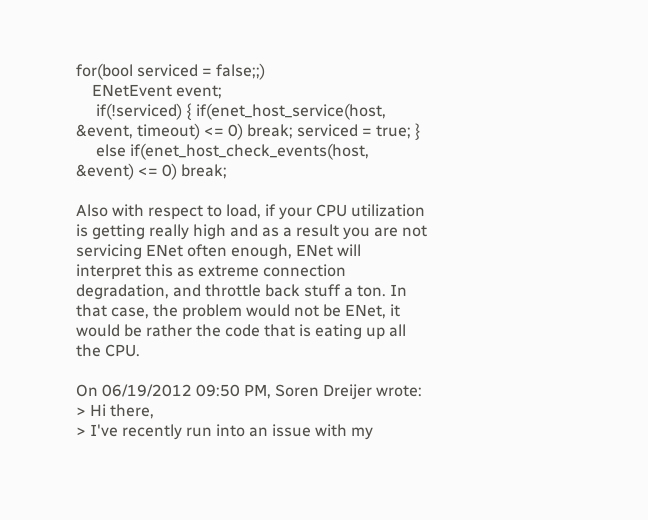for(bool serviced = false;;)
    ENetEvent event;
     if(!serviced) { if(enet_host_service(host, &event, timeout) <= 0) break; serviced = true; }
     else if(enet_host_check_events(host, &event) <= 0) break;

Also with respect to load, if your CPU utilization is getting really high and as a result you are not servicing ENet often enough, ENet will interpret this as extreme connection degradation, and throttle back stuff a ton. In that case, the problem would not be ENet, it would be rather the code that is eating up all the CPU.

On 06/19/2012 09:50 PM, Soren Dreijer wrote:
> Hi there,
> I've recently run into an issue with my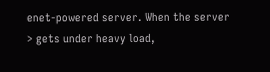enet-powered server. When the server
> gets under heavy load,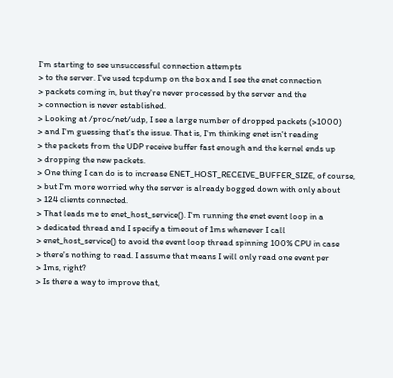I'm starting to see unsuccessful connection attempts
> to the server. I've used tcpdump on the box and I see the enet connection
> packets coming in, but they're never processed by the server and the
> connection is never established.
> Looking at /proc/net/udp, I see a large number of dropped packets (>1000)
> and I'm guessing that's the issue. That is, I'm thinking enet isn't reading
> the packets from the UDP receive buffer fast enough and the kernel ends up
> dropping the new packets.
> One thing I can do is to increase ENET_HOST_RECEIVE_BUFFER_SIZE, of course,
> but I'm more worried why the server is already bogged down with only about
> 124 clients connected.
> That leads me to enet_host_service(). I'm running the enet event loop in a
> dedicated thread and I specify a timeout of 1ms whenever I call
> enet_host_service() to avoid the event loop thread spinning 100% CPU in case
> there's nothing to read. I assume that means I will only read one event per
> 1ms, right?
> Is there a way to improve that,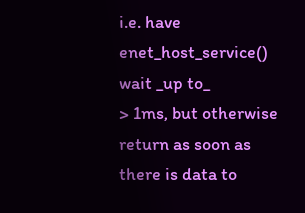i.e. have enet_host_service() wait _up to_
> 1ms, but otherwise return as soon as there is data to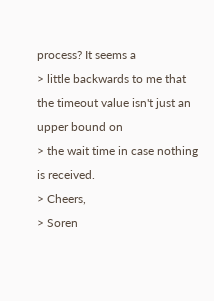process? It seems a
> little backwards to me that the timeout value isn't just an upper bound on
> the wait time in case nothing is received.
> Cheers,
> Soren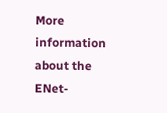More information about the ENet-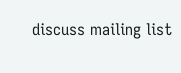discuss mailing list